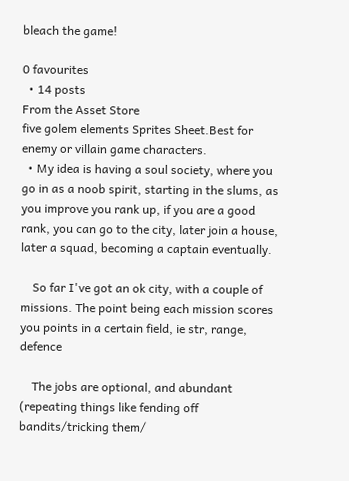bleach the game!

0 favourites
  • 14 posts
From the Asset Store
five golem elements Sprites Sheet.Best for enemy or villain game characters.
  • My idea is having a soul society, where you go in as a noob spirit, starting in the slums, as you improve you rank up, if you are a good rank, you can go to the city, later join a house, later a squad, becoming a captain eventually.

    So far I've got an ok city, with a couple of missions. The point being each mission scores you points in a certain field, ie str, range, defence

    The jobs are optional, and abundant (repeating things like fending off bandits/tricking them/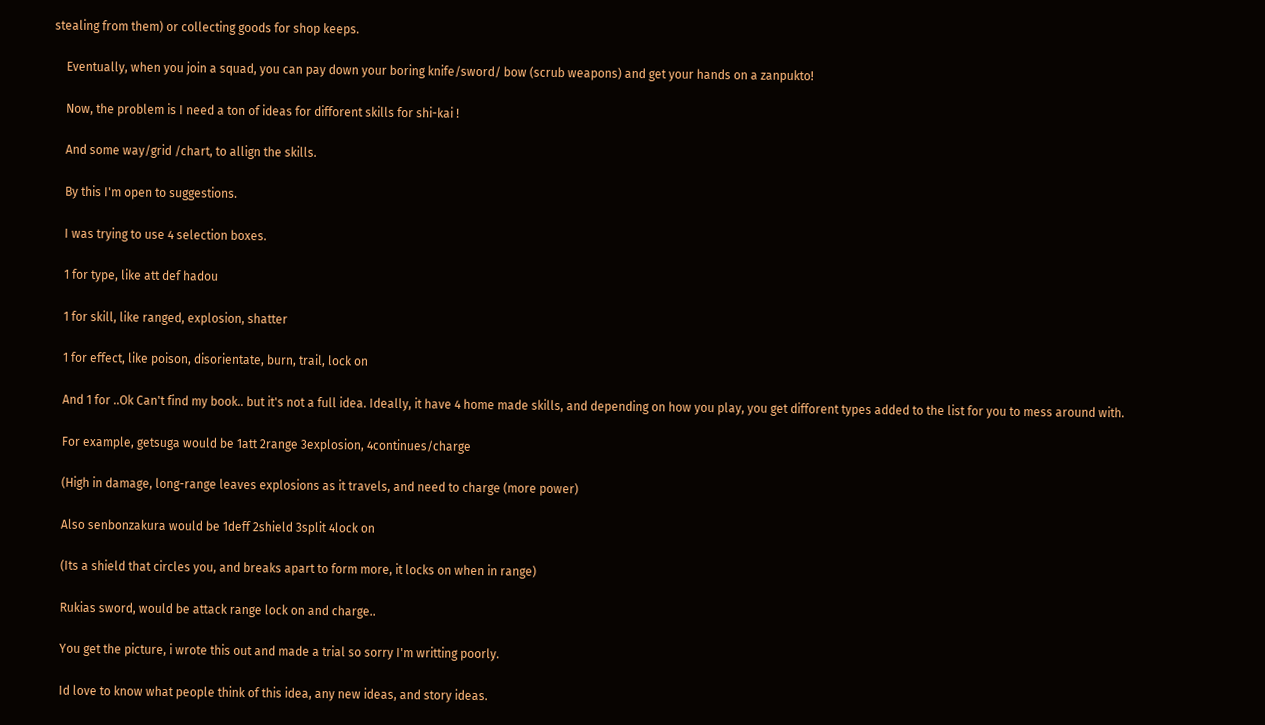stealing from them) or collecting goods for shop keeps.

    Eventually, when you join a squad, you can pay down your boring knife/sword/ bow (scrub weapons) and get your hands on a zanpukto!

    Now, the problem is I need a ton of ideas for difforent skills for shi-kai !

    And some way/grid /chart, to allign the skills.

    By this I'm open to suggestions.

    I was trying to use 4 selection boxes.

    1 for type, like att def hadou

    1 for skill, like ranged, explosion, shatter

    1 for effect, like poison, disorientate, burn, trail, lock on

    And 1 for ..Ok Can't find my book.. but it's not a full idea. Ideally, it have 4 home made skills, and depending on how you play, you get difforent types added to the list for you to mess around with.

    For example, getsuga would be 1att 2range 3explosion, 4continues/charge

    (High in damage, long-range leaves explosions as it travels, and need to charge (more power)

    Also senbonzakura would be 1deff 2shield 3split 4lock on

    (Its a shield that circles you, and breaks apart to form more, it locks on when in range)

    Rukias sword, would be attack range lock on and charge..

    You get the picture, i wrote this out and made a trial so sorry I'm writting poorly.

    Id love to know what people think of this idea, any new ideas, and story ideas.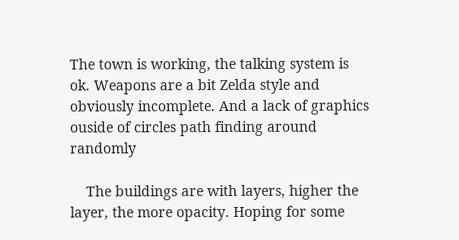The town is working, the talking system is ok. Weapons are a bit Zelda style and obviously incomplete. And a lack of graphics ouside of circles path finding around randomly

    The buildings are with layers, higher the layer, the more opacity. Hoping for some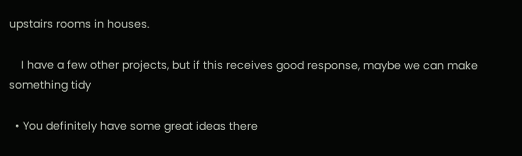upstairs rooms in houses.

    I have a few other projects, but if this receives good response, maybe we can make something tidy

  • You definitely have some great ideas there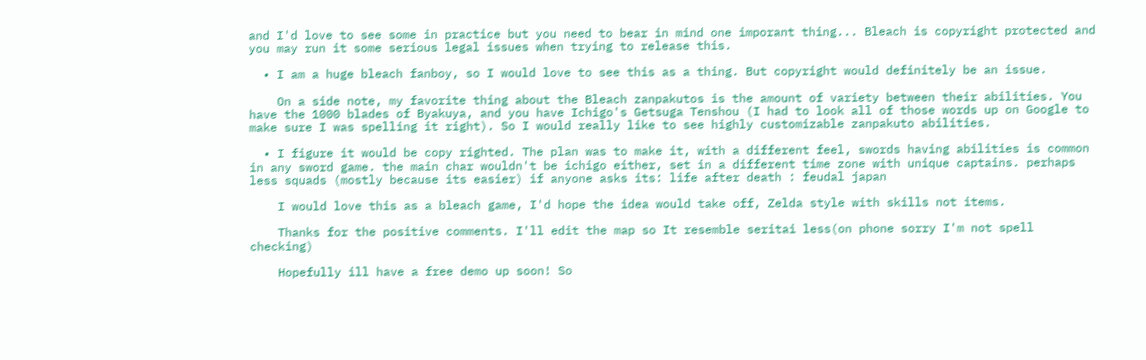and I'd love to see some in practice but you need to bear in mind one imporant thing... Bleach is copyright protected and you may run it some serious legal issues when trying to release this.

  • I am a huge bleach fanboy, so I would love to see this as a thing. But copyright would definitely be an issue.

    On a side note, my favorite thing about the Bleach zanpakutos is the amount of variety between their abilities. You have the 1000 blades of Byakuya, and you have Ichigo's Getsuga Tenshou (I had to look all of those words up on Google to make sure I was spelling it right). So I would really like to see highly customizable zanpakuto abilities.

  • I figure it would be copy righted. The plan was to make it, with a different feel, swords having abilities is common in any sword game. the main char wouldn't be ichigo either, set in a different time zone with unique captains. perhaps less squads (mostly because its easier) if anyone asks its: life after death : feudal japan

    I would love this as a bleach game, I'd hope the idea would take off, Zelda style with skills not items.

    Thanks for the positive comments. I'll edit the map so It resemble seritai less(on phone sorry I'm not spell checking)

    Hopefully ill have a free demo up soon! So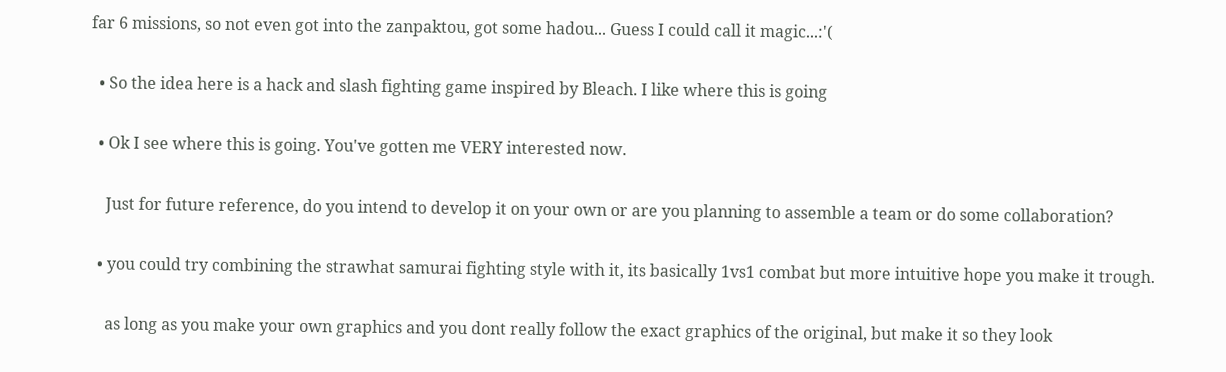far 6 missions, so not even got into the zanpaktou, got some hadou... Guess I could call it magic...:'(

  • So the idea here is a hack and slash fighting game inspired by Bleach. I like where this is going

  • Ok I see where this is going. You've gotten me VERY interested now.

    Just for future reference, do you intend to develop it on your own or are you planning to assemble a team or do some collaboration?

  • you could try combining the strawhat samurai fighting style with it, its basically 1vs1 combat but more intuitive hope you make it trough.

    as long as you make your own graphics and you dont really follow the exact graphics of the original, but make it so they look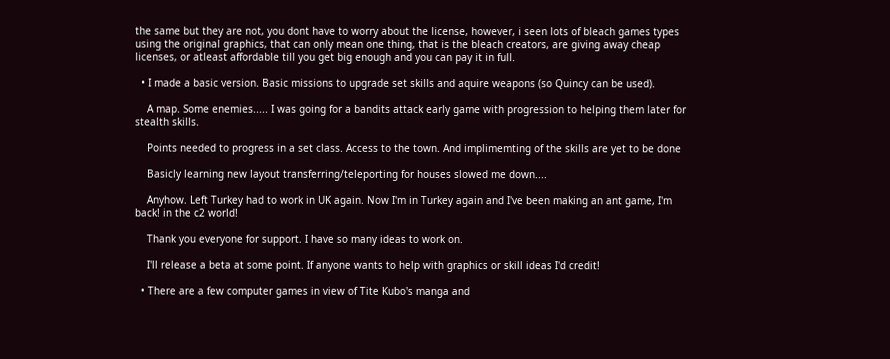the same but they are not, you dont have to worry about the license, however, i seen lots of bleach games types using the original graphics, that can only mean one thing, that is the bleach creators, are giving away cheap licenses, or atleast affordable till you get big enough and you can pay it in full.

  • I made a basic version. Basic missions to upgrade set skills and aquire weapons (so Quincy can be used).

    A map. Some enemies..... I was going for a bandits attack early game with progression to helping them later for stealth skills.

    Points needed to progress in a set class. Access to the town. And implimemting of the skills are yet to be done

    Basicly learning new layout transferring/teleporting for houses slowed me down....

    Anyhow. Left Turkey had to work in UK again. Now I'm in Turkey again and I've been making an ant game, I'm back! in the c2 world!

    Thank you everyone for support. I have so many ideas to work on.

    I'll release a beta at some point. If anyone wants to help with graphics or skill ideas I'd credit!

  • There are a few computer games in view of Tite Kubo's manga and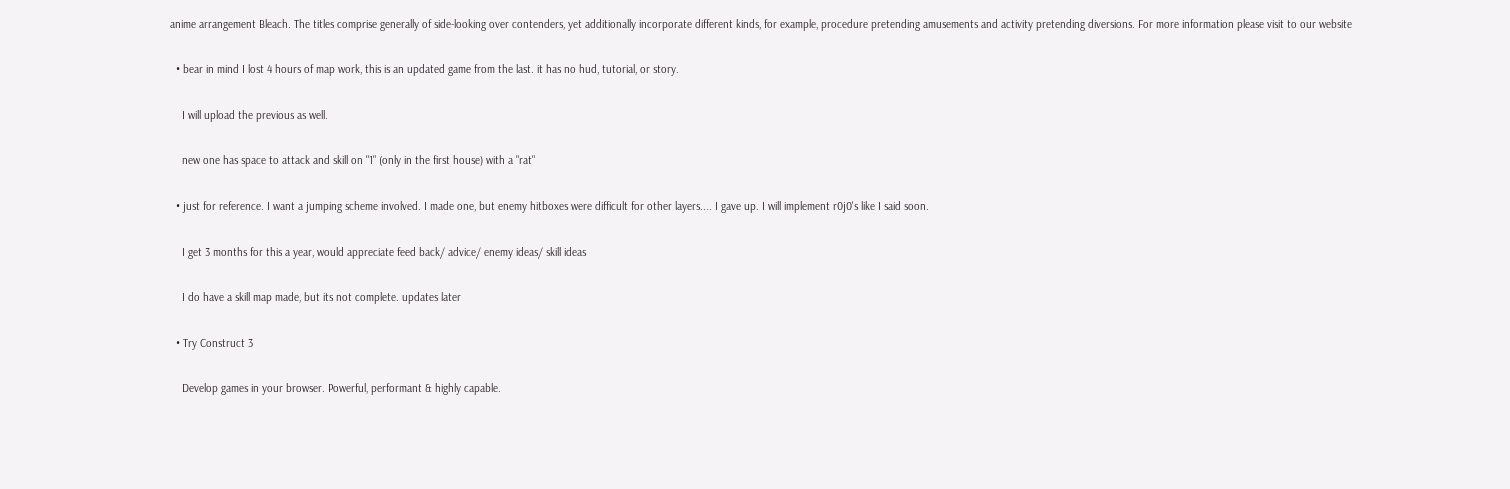anime arrangement Bleach. The titles comprise generally of side-looking over contenders, yet additionally incorporate different kinds, for example, procedure pretending amusements and activity pretending diversions. For more information please visit to our website

  • bear in mind I lost 4 hours of map work, this is an updated game from the last. it has no hud, tutorial, or story.

    I will upload the previous as well.

    new one has space to attack and skill on "1" (only in the first house) with a "rat"

  • just for reference. I want a jumping scheme involved. I made one, but enemy hitboxes were difficult for other layers.... I gave up. I will implement r0j0's like I said soon.

    I get 3 months for this a year, would appreciate feed back/ advice/ enemy ideas/ skill ideas

    I do have a skill map made, but its not complete. updates later

  • Try Construct 3

    Develop games in your browser. Powerful, performant & highly capable.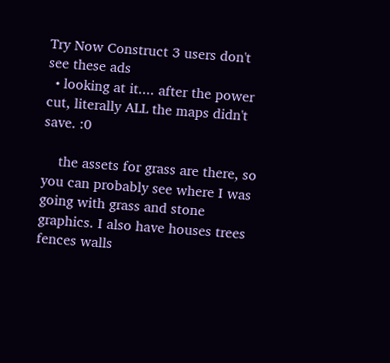Try Now Construct 3 users don't see these ads
  • looking at it.... after the power cut, literally ALL the maps didn't save. :0

    the assets for grass are there, so you can probably see where I was going with grass and stone graphics. I also have houses trees fences walls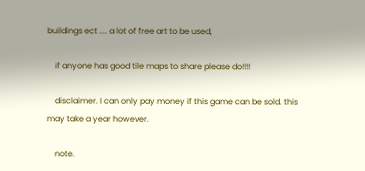buildings ect .... a lot of free art to be used,

    if anyone has good tile maps to share please do!!!!

    disclaimer. I can only pay money if this game can be sold. this may take a year however.

    note.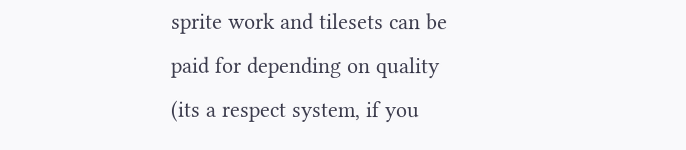sprite work and tilesets can be paid for depending on quality (its a respect system, if you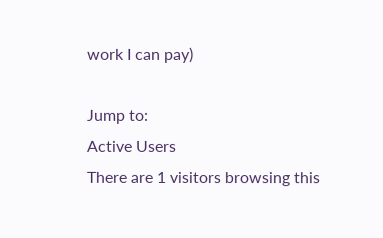work I can pay)

Jump to:
Active Users
There are 1 visitors browsing this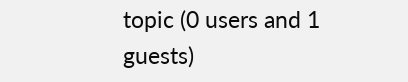topic (0 users and 1 guests)